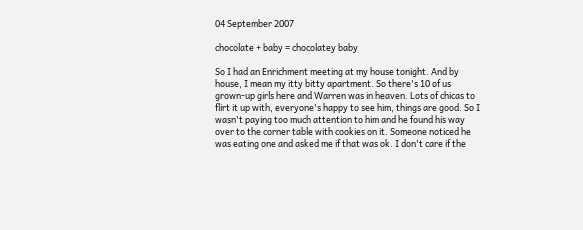04 September 2007

chocolate + baby = chocolatey baby

So I had an Enrichment meeting at my house tonight. And by house, I mean my itty bitty apartment. So there's 10 of us grown-up girls here and Warren was in heaven. Lots of chicas to flirt it up with, everyone's happy to see him, things are good. So I wasn't paying too much attention to him and he found his way over to the corner table with cookies on it. Someone noticed he was eating one and asked me if that was ok. I don't care if the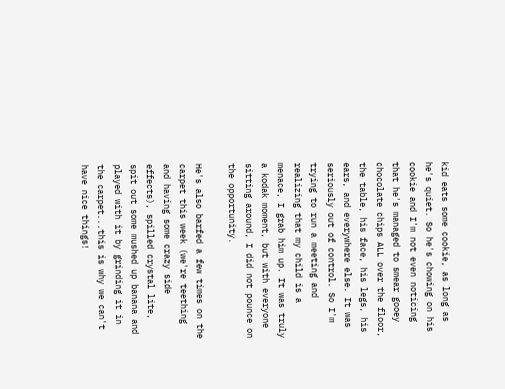kid eats some cookie, as long as he's quiet. So he's chowing on his cookie and I'm not even noticing that he's managed to smear gooey chocolate chips ALL over the floor, the table, his face, his legs, his ears, and everywhere else. It was seriously out of control. So I'm trying to run a meeting and realizing that my child is a menace, I grab him up. It was truly a kodak moment, but with everyone sitting around, I did not pounce on the opportunity.

He's also barfed a few times on the carpet this week (we're teething and having some crazy side effects), spilled crystal lite, spit out some mushed up banana and played with it by grinding it in the carpet...this is why we can't have nice things!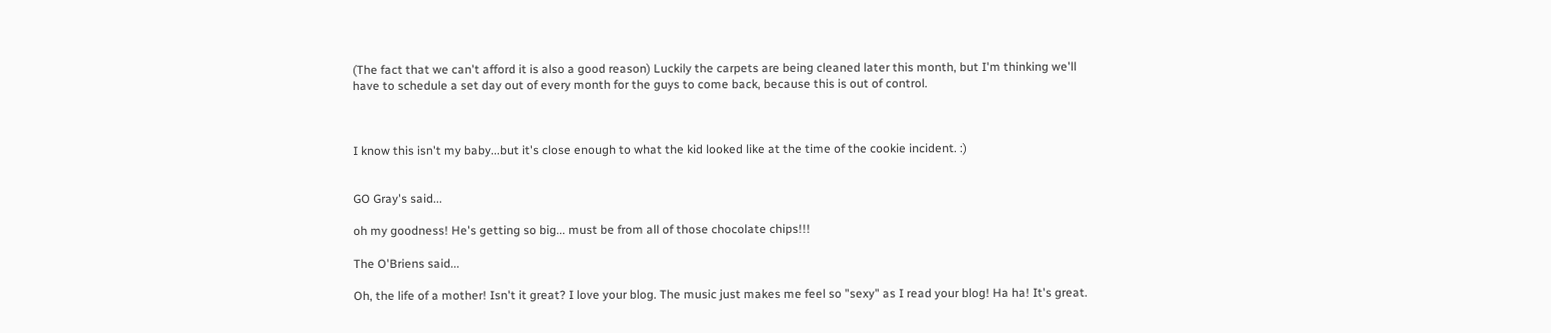(The fact that we can't afford it is also a good reason) Luckily the carpets are being cleaned later this month, but I'm thinking we'll have to schedule a set day out of every month for the guys to come back, because this is out of control.



I know this isn't my baby...but it's close enough to what the kid looked like at the time of the cookie incident. :)


GO Gray's said...

oh my goodness! He's getting so big... must be from all of those chocolate chips!!!

The O'Briens said...

Oh, the life of a mother! Isn't it great? I love your blog. The music just makes me feel so "sexy" as I read your blog! Ha ha! It's great.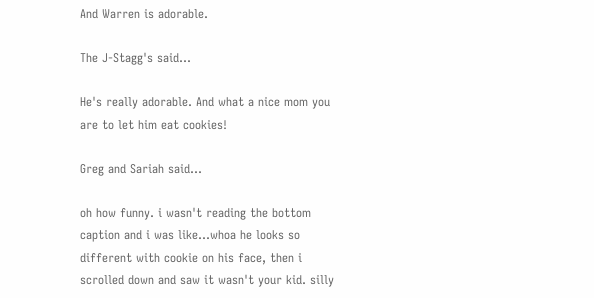And Warren is adorable.

The J-Stagg's said...

He's really adorable. And what a nice mom you are to let him eat cookies!

Greg and Sariah said...

oh how funny. i wasn't reading the bottom caption and i was like...whoa he looks so different with cookie on his face, then i scrolled down and saw it wasn't your kid. silly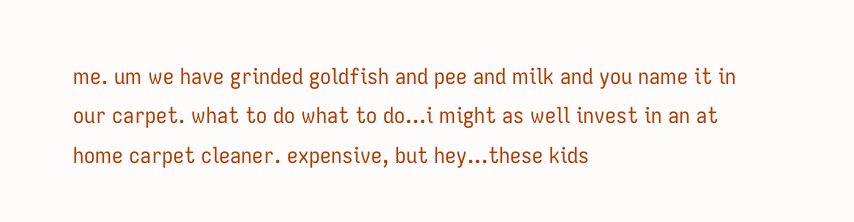me. um we have grinded goldfish and pee and milk and you name it in our carpet. what to do what to do...i might as well invest in an at home carpet cleaner. expensive, but hey...these kids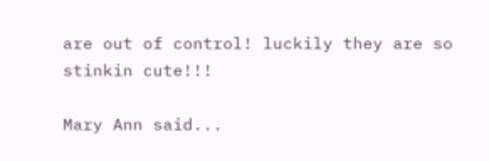are out of control! luckily they are so stinkin cute!!!

Mary Ann said...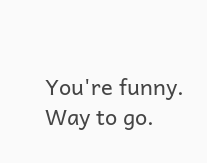You're funny. Way to go.